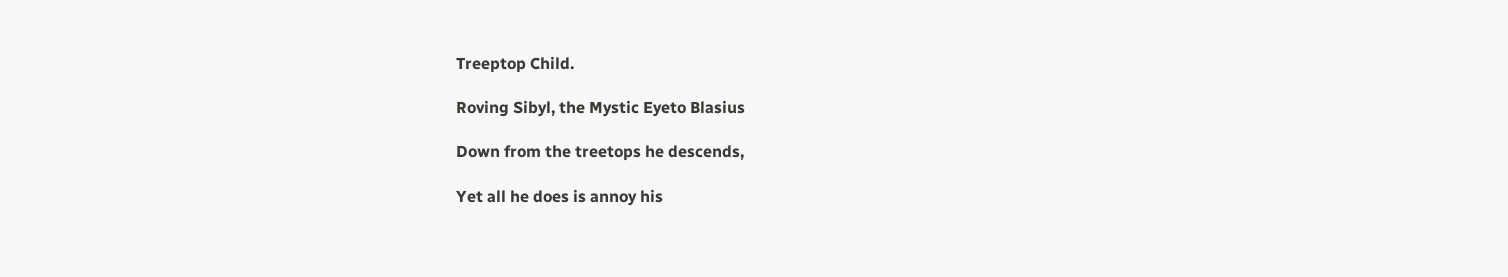Treeptop Child.

Roving Sibyl, the Mystic Eyeto Blasius

Down from the treetops he descends,

Yet all he does is annoy his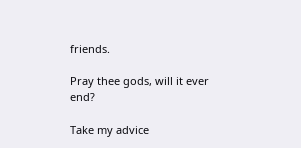friends.

Pray thee gods, will it ever end?

Take my advice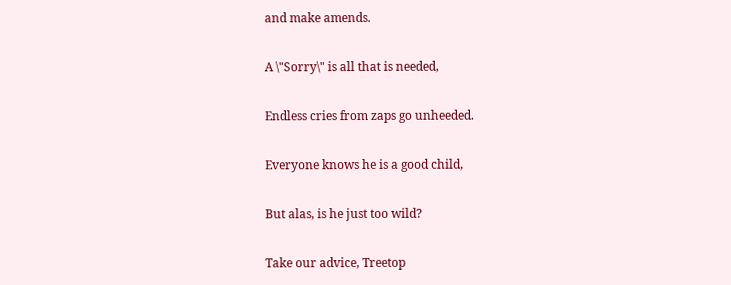and make amends.

A \"Sorry\" is all that is needed,

Endless cries from zaps go unheeded.

Everyone knows he is a good child,

But alas, is he just too wild?

Take our advice, Treetop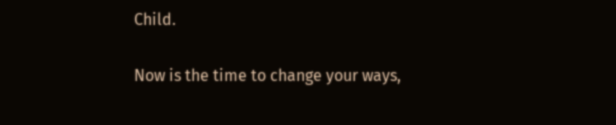Child.

Now is the time to change your ways,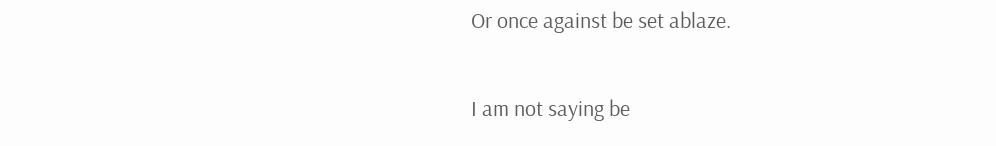Or once against be set ablaze.

I am not saying be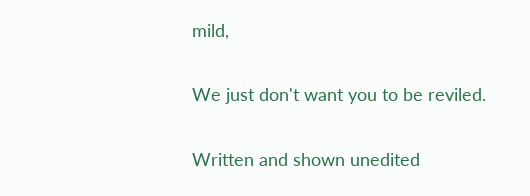mild,

We just don't want you to be reviled.

Written and shown unedited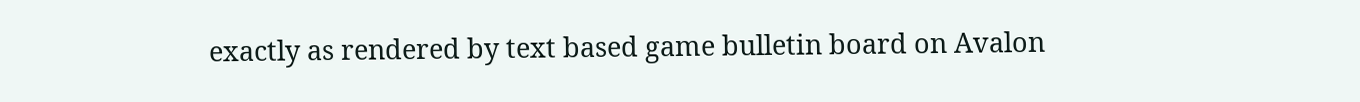exactly as rendered by text based game bulletin board on Avalon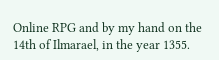Online RPG and by my hand on the 14th of Ilmarael, in the year 1355.